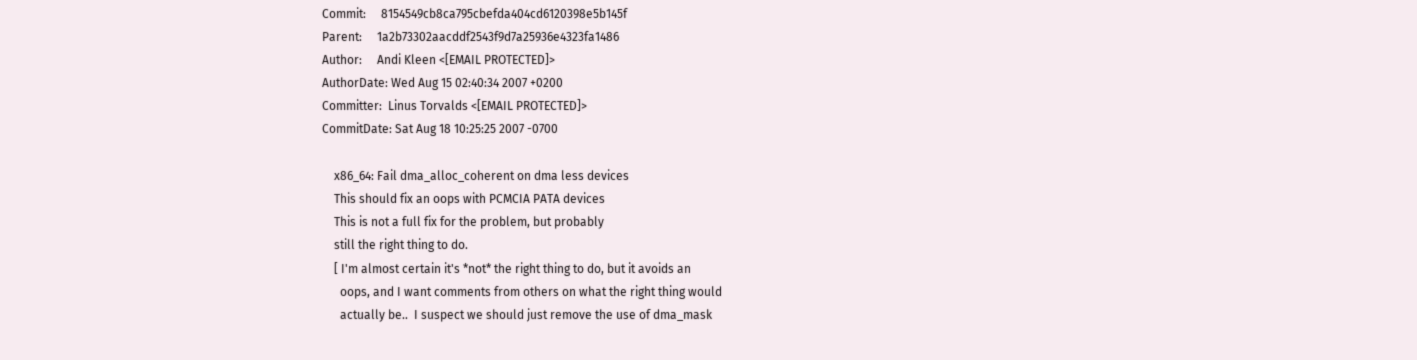Commit:     8154549cb8ca795cbefda404cd6120398e5b145f
Parent:     1a2b73302aacddf2543f9d7a25936e4323fa1486
Author:     Andi Kleen <[EMAIL PROTECTED]>
AuthorDate: Wed Aug 15 02:40:34 2007 +0200
Committer:  Linus Torvalds <[EMAIL PROTECTED]>
CommitDate: Sat Aug 18 10:25:25 2007 -0700

    x86_64: Fail dma_alloc_coherent on dma less devices
    This should fix an oops with PCMCIA PATA devices
    This is not a full fix for the problem, but probably
    still the right thing to do.
    [ I'm almost certain it's *not* the right thing to do, but it avoids an
      oops, and I want comments from others on what the right thing would
      actually be..  I suspect we should just remove the use of dma_mask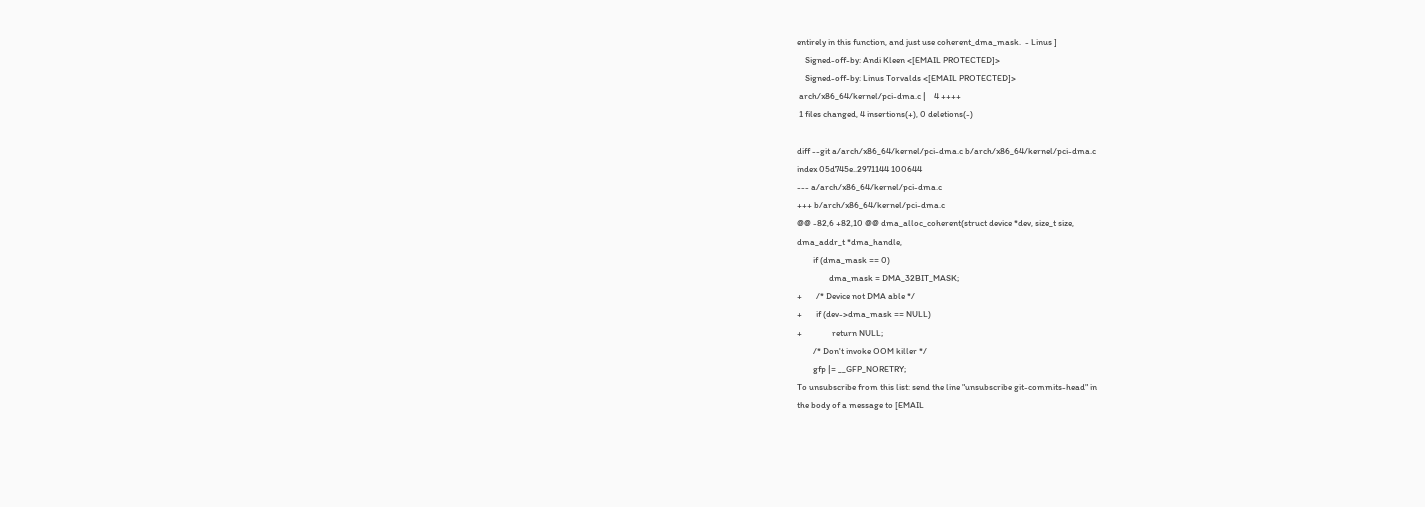entirely in this function, and just use coherent_dma_mask.  - Linus ]
    Signed-off-by: Andi Kleen <[EMAIL PROTECTED]>
    Signed-off-by: Linus Torvalds <[EMAIL PROTECTED]>
 arch/x86_64/kernel/pci-dma.c |    4 ++++
 1 files changed, 4 insertions(+), 0 deletions(-)

diff --git a/arch/x86_64/kernel/pci-dma.c b/arch/x86_64/kernel/pci-dma.c
index 05d745e..2971144 100644
--- a/arch/x86_64/kernel/pci-dma.c
+++ b/arch/x86_64/kernel/pci-dma.c
@@ -82,6 +82,10 @@ dma_alloc_coherent(struct device *dev, size_t size,
dma_addr_t *dma_handle,
        if (dma_mask == 0)
                dma_mask = DMA_32BIT_MASK;
+       /* Device not DMA able */
+       if (dev->dma_mask == NULL)
+               return NULL;
        /* Don't invoke OOM killer */
        gfp |= __GFP_NORETRY;
To unsubscribe from this list: send the line "unsubscribe git-commits-head" in
the body of a message to [EMAIL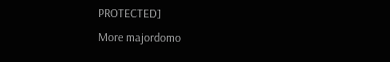PROTECTED]
More majordomo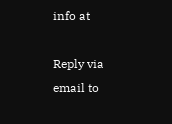info at

Reply via email to